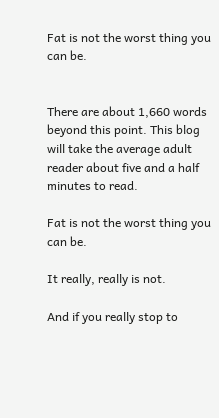Fat is not the worst thing you can be.


There are about 1,660 words beyond this point. This blog will take the average adult reader about five and a half minutes to read.

Fat is not the worst thing you can be.

It really, really is not.

And if you really stop to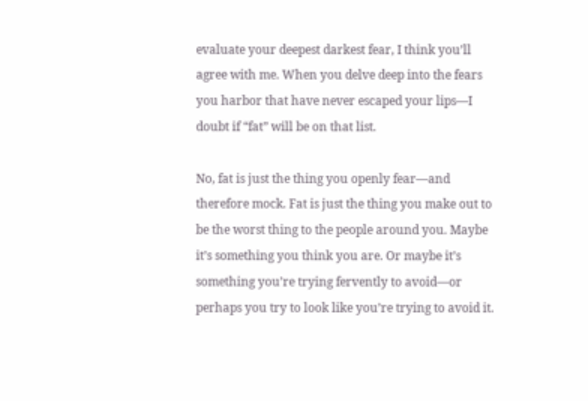evaluate your deepest darkest fear, I think you’ll agree with me. When you delve deep into the fears you harbor that have never escaped your lips—I doubt if “fat” will be on that list.

No, fat is just the thing you openly fear—and therefore mock. Fat is just the thing you make out to be the worst thing to the people around you. Maybe it’s something you think you are. Or maybe it’s something you’re trying fervently to avoid—or perhaps you try to look like you’re trying to avoid it.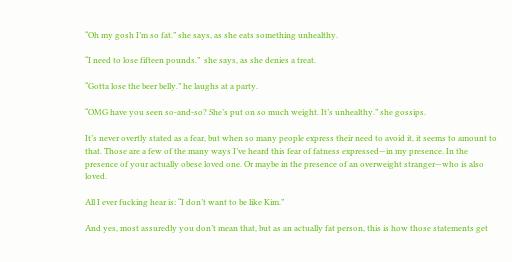“Oh my gosh I’m so fat.” she says, as she eats something unhealthy.

“I need to lose fifteen pounds.”  she says, as she denies a treat.

“Gotta lose the beer belly.” he laughs at a party.

“OMG have you seen so-and-so? She’s put on so much weight. It’s unhealthy.” she gossips.

It’s never overtly stated as a fear, but when so many people express their need to avoid it, it seems to amount to that. Those are a few of the many ways I’ve heard this fear of fatness expressed—in my presence. In the presence of your actually obese loved one. Or maybe in the presence of an overweight stranger—who is also loved.

All I ever fucking hear is: “I don’t want to be like Kim.”

And yes, most assuredly you don’t mean that, but as an actually fat person, this is how those statements get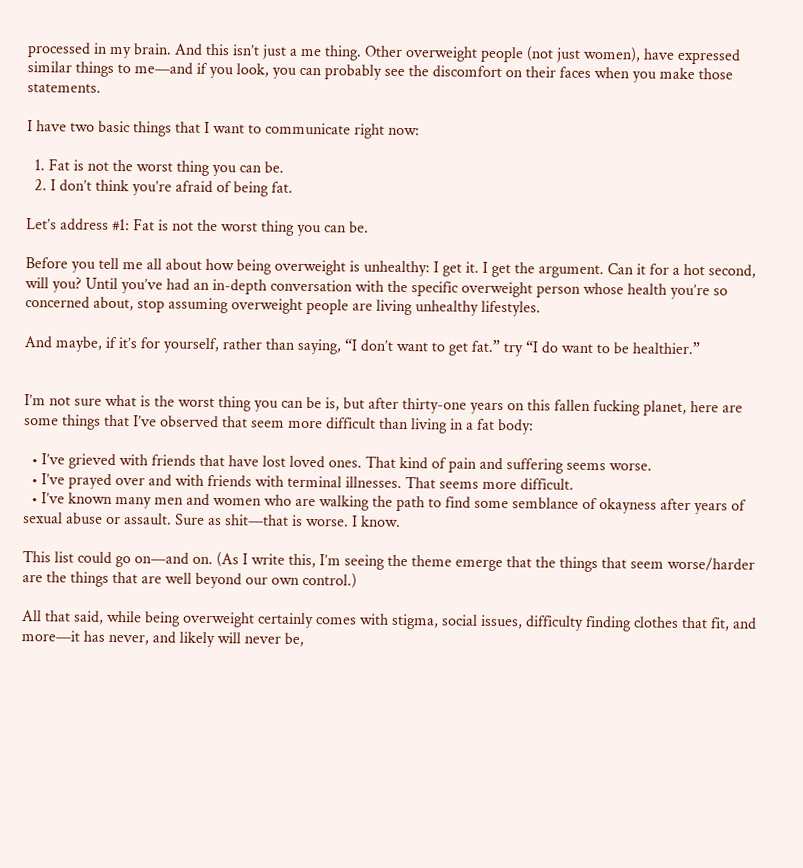processed in my brain. And this isn’t just a me thing. Other overweight people (not just women), have expressed similar things to me—and if you look, you can probably see the discomfort on their faces when you make those statements.

I have two basic things that I want to communicate right now:

  1. Fat is not the worst thing you can be.
  2. I don’t think you’re afraid of being fat.

Let’s address #1: Fat is not the worst thing you can be.

Before you tell me all about how being overweight is unhealthy: I get it. I get the argument. Can it for a hot second, will you? Until you’ve had an in-depth conversation with the specific overweight person whose health you’re so concerned about, stop assuming overweight people are living unhealthy lifestyles.

And maybe, if it’s for yourself, rather than saying, “I don’t want to get fat.” try “I do want to be healthier.”


I’m not sure what is the worst thing you can be is, but after thirty-one years on this fallen fucking planet, here are some things that I’ve observed that seem more difficult than living in a fat body:

  • I’ve grieved with friends that have lost loved ones. That kind of pain and suffering seems worse.
  • I’ve prayed over and with friends with terminal illnesses. That seems more difficult.
  • I’ve known many men and women who are walking the path to find some semblance of okayness after years of sexual abuse or assault. Sure as shit—that is worse. I know.

This list could go on—and on. (As I write this, I’m seeing the theme emerge that the things that seem worse/harder are the things that are well beyond our own control.)

All that said, while being overweight certainly comes with stigma, social issues, difficulty finding clothes that fit, and more—it has never, and likely will never be,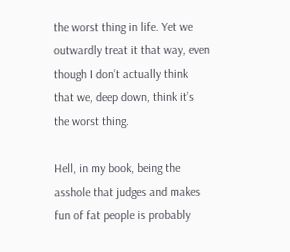the worst thing in life. Yet we outwardly treat it that way, even though I don’t actually think that we, deep down, think it’s the worst thing.

Hell, in my book, being the asshole that judges and makes fun of fat people is probably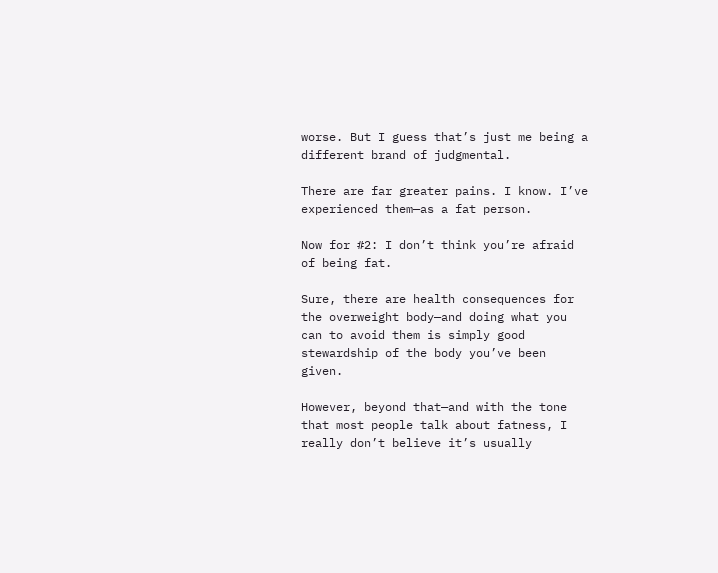worse. But I guess that’s just me being a different brand of judgmental.

There are far greater pains. I know. I’ve experienced them—as a fat person.

Now for #2: I don’t think you’re afraid of being fat.

Sure, there are health consequences for the overweight body—and doing what you can to avoid them is simply good stewardship of the body you’ve been given.

However, beyond that—and with the tone that most people talk about fatness, I really don’t believe it’s usually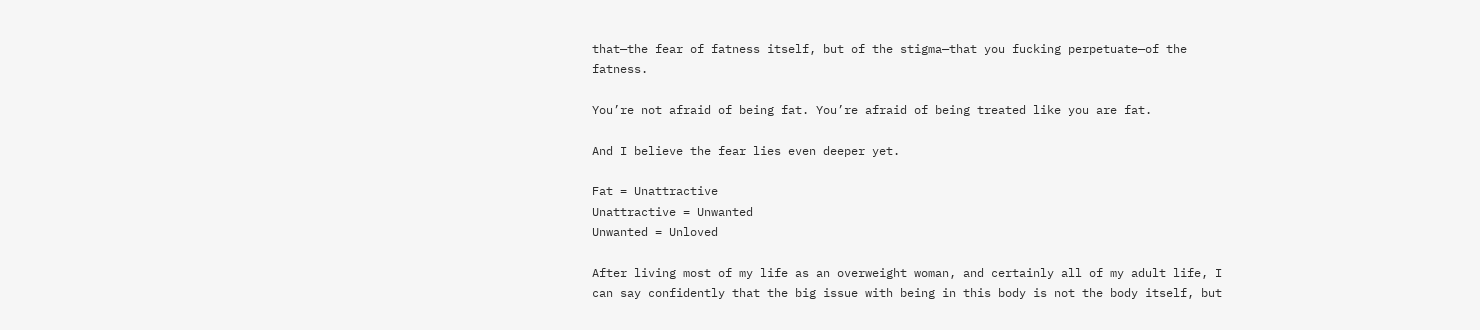that—the fear of fatness itself, but of the stigma—that you fucking perpetuate—of the fatness.

You’re not afraid of being fat. You’re afraid of being treated like you are fat.

And I believe the fear lies even deeper yet.

Fat = Unattractive
Unattractive = Unwanted
Unwanted = Unloved

After living most of my life as an overweight woman, and certainly all of my adult life, I can say confidently that the big issue with being in this body is not the body itself, but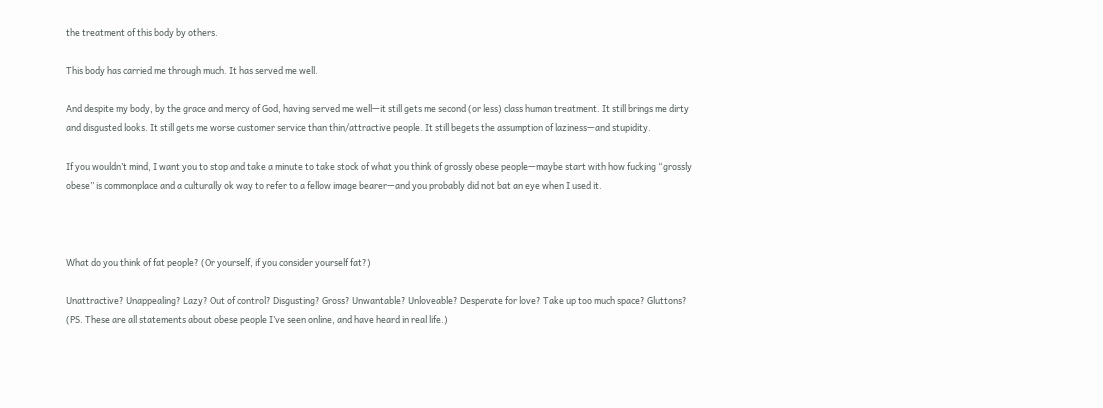the treatment of this body by others.

This body has carried me through much. It has served me well.

And despite my body, by the grace and mercy of God, having served me well—it still gets me second (or less) class human treatment. It still brings me dirty and disgusted looks. It still gets me worse customer service than thin/attractive people. It still begets the assumption of laziness—and stupidity.

If you wouldn’t mind, I want you to stop and take a minute to take stock of what you think of grossly obese people—maybe start with how fucking “grossly obese” is commonplace and a culturally ok way to refer to a fellow image bearer—and you probably did not bat an eye when I used it.



What do you think of fat people? (Or yourself, if you consider yourself fat?)

Unattractive? Unappealing? Lazy? Out of control? Disgusting? Gross? Unwantable? Unloveable? Desperate for love? Take up too much space? Gluttons? (PS. These are all statements about obese people I’ve seen online, and have heard in real life.)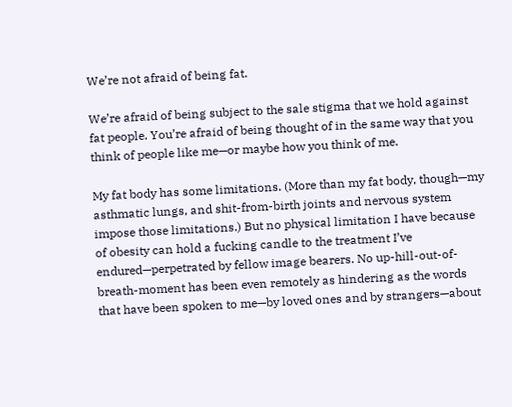We’re not afraid of being fat.

We’re afraid of being subject to the sale stigma that we hold against fat people. You’re afraid of being thought of in the same way that you think of people like me—or maybe how you think of me.

My fat body has some limitations. (More than my fat body, though—my asthmatic lungs, and shit-from-birth joints and nervous system impose those limitations.) But no physical limitation I have because of obesity can hold a fucking candle to the treatment I’ve endured—perpetrated by fellow image bearers. No up-hill-out-of-breath-moment has been even remotely as hindering as the words that have been spoken to me—by loved ones and by strangers—about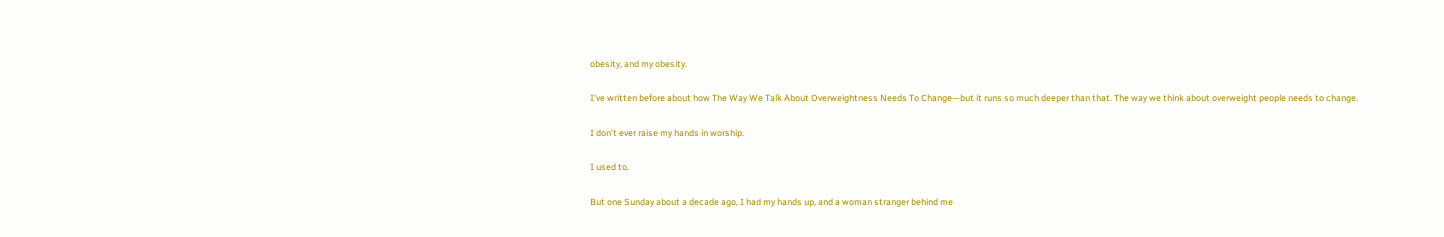obesity, and my obesity.

I’ve written before about how The Way We Talk About Overweightness Needs To Change—but it runs so much deeper than that. The way we think about overweight people needs to change.

I don’t ever raise my hands in worship.

I used to.

But one Sunday about a decade ago, I had my hands up, and a woman stranger behind me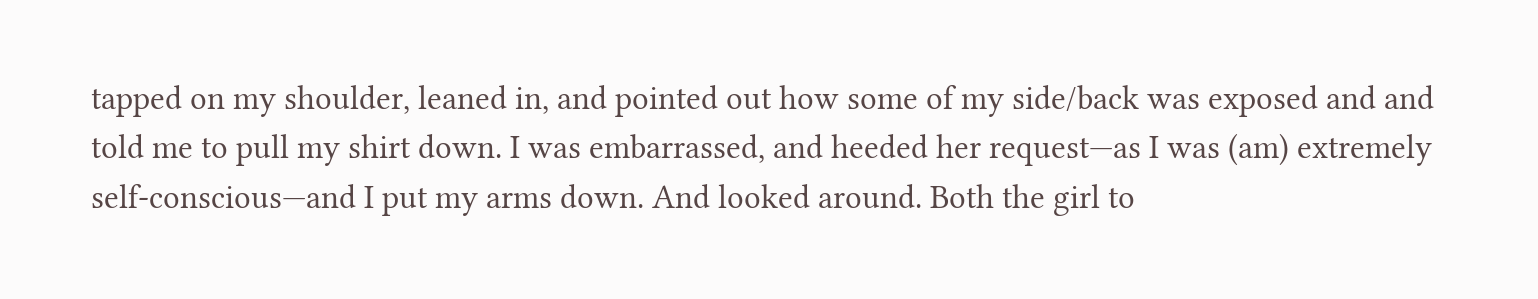tapped on my shoulder, leaned in, and pointed out how some of my side/back was exposed and and told me to pull my shirt down. I was embarrassed, and heeded her request—as I was (am) extremely self-conscious—and I put my arms down. And looked around. Both the girl to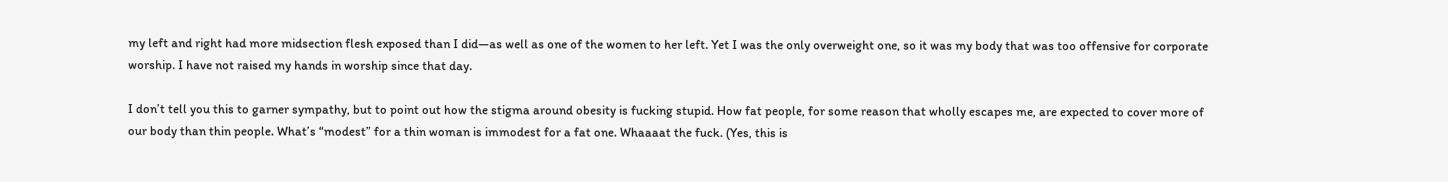my left and right had more midsection flesh exposed than I did—as well as one of the women to her left. Yet I was the only overweight one, so it was my body that was too offensive for corporate worship. I have not raised my hands in worship since that day.

I don’t tell you this to garner sympathy, but to point out how the stigma around obesity is fucking stupid. How fat people, for some reason that wholly escapes me, are expected to cover more of our body than thin people. What’s “modest” for a thin woman is immodest for a fat one. Whaaaat the fuck. (Yes, this is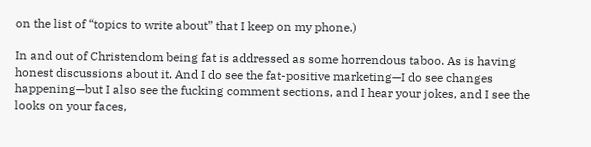on the list of “topics to write about” that I keep on my phone.)

In and out of Christendom being fat is addressed as some horrendous taboo. As is having honest discussions about it. And I do see the fat-positive marketing—I do see changes happening—but I also see the fucking comment sections, and I hear your jokes, and I see the looks on your faces,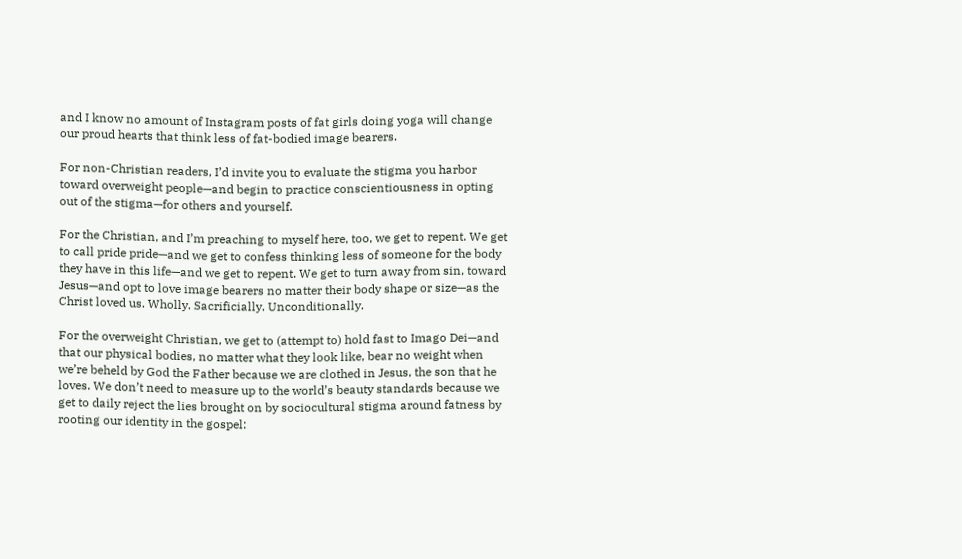and I know no amount of Instagram posts of fat girls doing yoga will change our proud hearts that think less of fat-bodied image bearers.

For non-Christian readers, I’d invite you to evaluate the stigma you harbor toward overweight people—and begin to practice conscientiousness in opting out of the stigma—for others and yourself.

For the Christian, and I’m preaching to myself here, too, we get to repent. We get to call pride pride—and we get to confess thinking less of someone for the body they have in this life—and we get to repent. We get to turn away from sin, toward Jesus—and opt to love image bearers no matter their body shape or size—as the Christ loved us. Wholly. Sacrificially. Unconditionally.

For the overweight Christian, we get to (attempt to) hold fast to Imago Dei—and that our physical bodies, no matter what they look like, bear no weight when we’re beheld by God the Father because we are clothed in Jesus, the son that he loves. We don’t need to measure up to the world’s beauty standards because we get to daily reject the lies brought on by sociocultural stigma around fatness by rooting our identity in the gospel: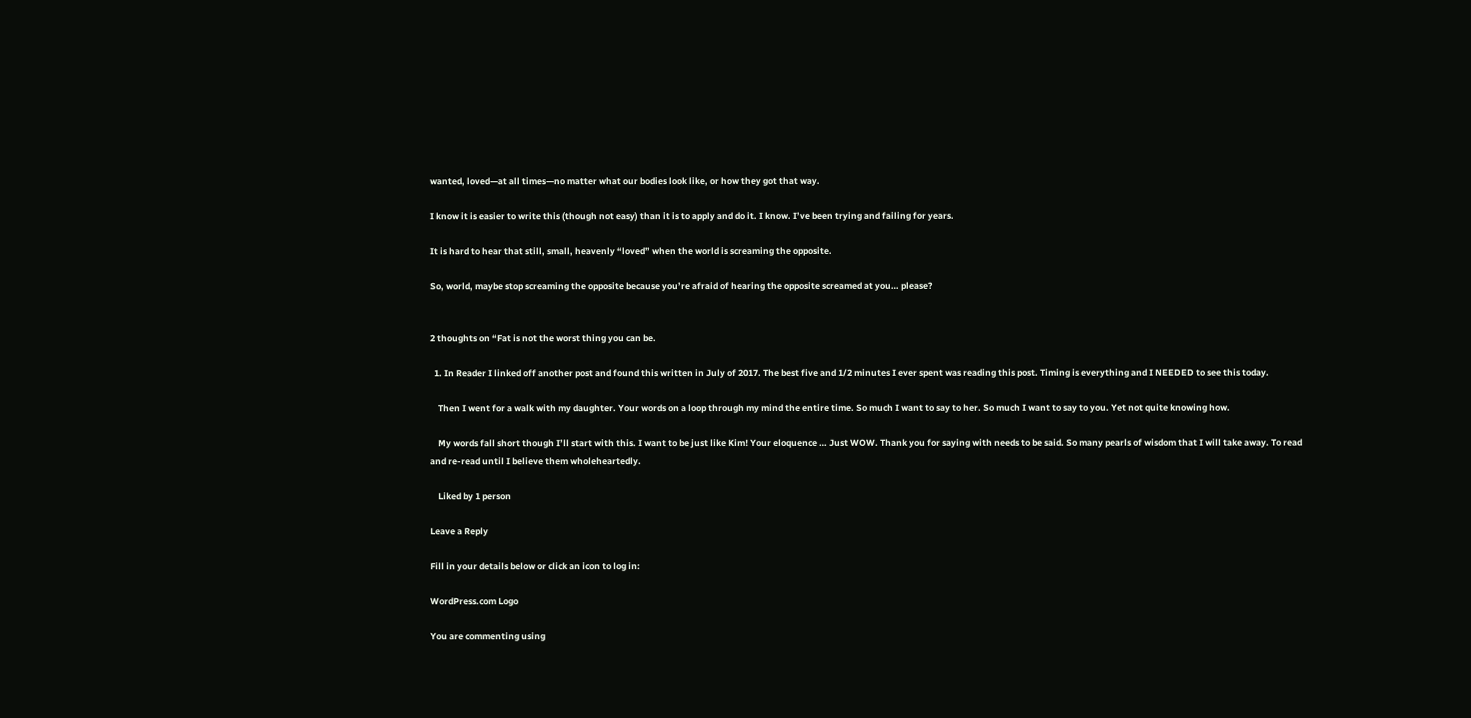wanted, loved—at all times—no matter what our bodies look like, or how they got that way.

I know it is easier to write this (though not easy) than it is to apply and do it. I know. I’ve been trying and failing for years.

It is hard to hear that still, small, heavenly “loved” when the world is screaming the opposite.

So, world, maybe stop screaming the opposite because you’re afraid of hearing the opposite screamed at you… please?


2 thoughts on “Fat is not the worst thing you can be.

  1. In Reader I linked off another post and found this written in July of 2017. The best five and 1/2 minutes I ever spent was reading this post. Timing is everything and I NEEDED to see this today.

    Then I went for a walk with my daughter. Your words on a loop through my mind the entire time. So much I want to say to her. So much I want to say to you. Yet not quite knowing how.

    My words fall short though I’ll start with this. I want to be just like Kim! Your eloquence … Just WOW. Thank you for saying with needs to be said. So many pearls of wisdom that I will take away. To read and re-read until I believe them wholeheartedly.

    Liked by 1 person

Leave a Reply

Fill in your details below or click an icon to log in:

WordPress.com Logo

You are commenting using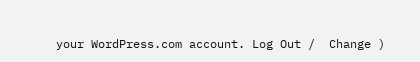your WordPress.com account. Log Out /  Change )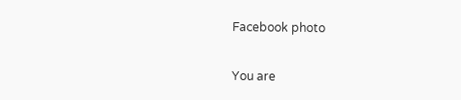Facebook photo

You are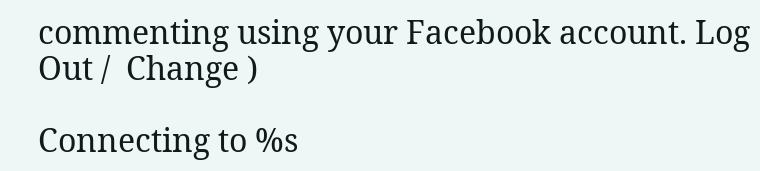commenting using your Facebook account. Log Out /  Change )

Connecting to %s